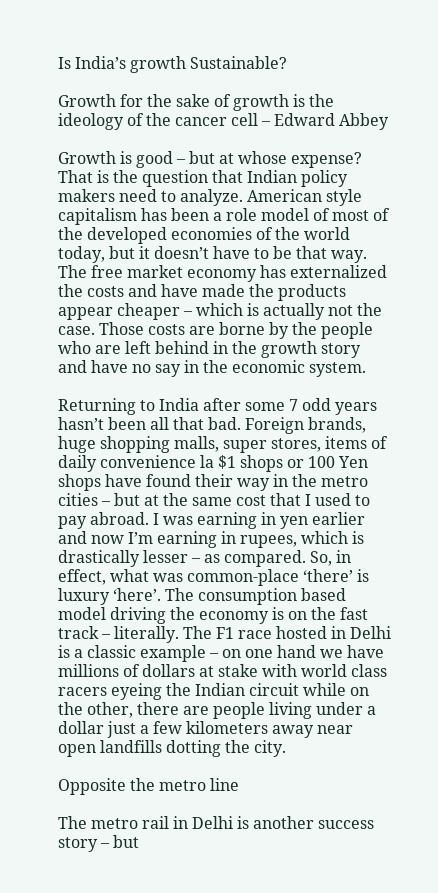Is India’s growth Sustainable?

Growth for the sake of growth is the ideology of the cancer cell – Edward Abbey

Growth is good – but at whose expense? That is the question that Indian policy makers need to analyze. American style capitalism has been a role model of most of the developed economies of the world today, but it doesn’t have to be that way. The free market economy has externalized the costs and have made the products appear cheaper – which is actually not the case. Those costs are borne by the people who are left behind in the growth story and have no say in the economic system.

Returning to India after some 7 odd years hasn’t been all that bad. Foreign brands, huge shopping malls, super stores, items of daily convenience la $1 shops or 100 Yen shops have found their way in the metro cities – but at the same cost that I used to pay abroad. I was earning in yen earlier and now I’m earning in rupees, which is drastically lesser – as compared. So, in effect, what was common-place ‘there’ is luxury ‘here’. The consumption based model driving the economy is on the fast track – literally. The F1 race hosted in Delhi is a classic example – on one hand we have millions of dollars at stake with world class racers eyeing the Indian circuit while on the other, there are people living under a dollar just a few kilometers away near open landfills dotting the city.

Opposite the metro line

The metro rail in Delhi is another success story – but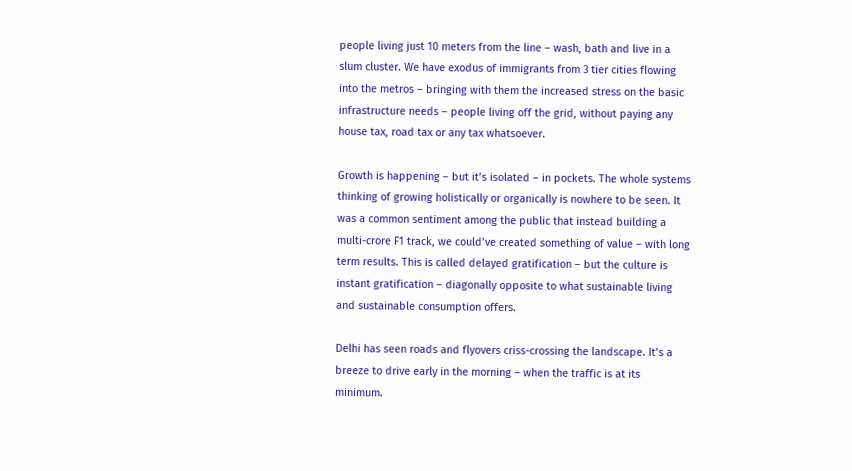people living just 10 meters from the line – wash, bath and live in a slum cluster. We have exodus of immigrants from 3 tier cities flowing into the metros – bringing with them the increased stress on the basic infrastructure needs – people living off the grid, without paying any house tax, road tax or any tax whatsoever.

Growth is happening – but it’s isolated – in pockets. The whole systems thinking of growing holistically or organically is nowhere to be seen. It was a common sentiment among the public that instead building a multi-crore F1 track, we could’ve created something of value – with long term results. This is called delayed gratification – but the culture is instant gratification – diagonally opposite to what sustainable living and sustainable consumption offers.

Delhi has seen roads and flyovers criss-crossing the landscape. It’s a breeze to drive early in the morning – when the traffic is at its minimum.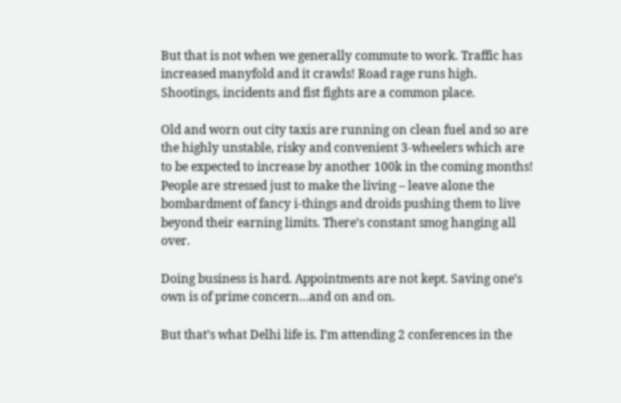But that is not when we generally commute to work. Traffic has increased manyfold and it crawls! Road rage runs high. Shootings, incidents and fist fights are a common place.

Old and worn out city taxis are running on clean fuel and so are the highly unstable, risky and convenient 3-wheelers which are to be expected to increase by another 100k in the coming months! People are stressed just to make the living – leave alone the bombardment of fancy i-things and droids pushing them to live beyond their earning limits. There’s constant smog hanging all over.

Doing business is hard. Appointments are not kept. Saving one’s own is of prime concern…and on and on.

But that’s what Delhi life is. I’m attending 2 conferences in the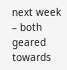next week – both geared towards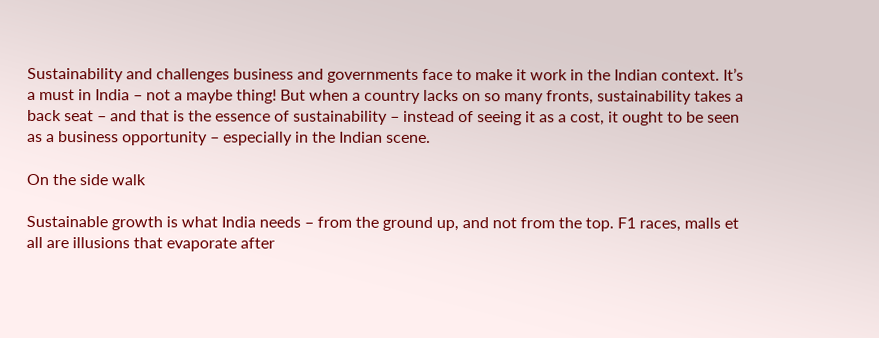Sustainability and challenges business and governments face to make it work in the Indian context. It’s a must in India – not a maybe thing! But when a country lacks on so many fronts, sustainability takes a back seat – and that is the essence of sustainability – instead of seeing it as a cost, it ought to be seen as a business opportunity – especially in the Indian scene.

On the side walk

Sustainable growth is what India needs – from the ground up, and not from the top. F1 races, malls et all are illusions that evaporate after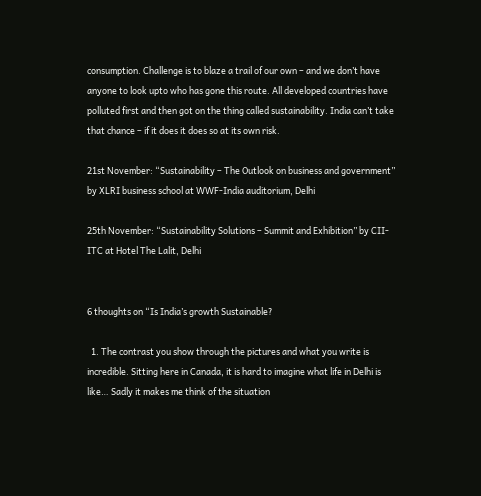consumption. Challenge is to blaze a trail of our own – and we don’t have anyone to look upto who has gone this route. All developed countries have polluted first and then got on the thing called sustainability. India can’t take that chance – if it does it does so at its own risk.

21st November: “Sustainability – The Outlook on business and government” by XLRI business school at WWF-India auditorium, Delhi

25th November: “Sustainability Solutions – Summit and Exhibition” by CII-ITC at Hotel The Lalit, Delhi


6 thoughts on “Is India’s growth Sustainable?

  1. The contrast you show through the pictures and what you write is incredible. Sitting here in Canada, it is hard to imagine what life in Delhi is like… Sadly it makes me think of the situation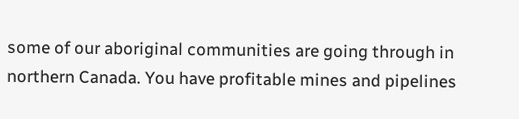some of our aboriginal communities are going through in northern Canada. You have profitable mines and pipelines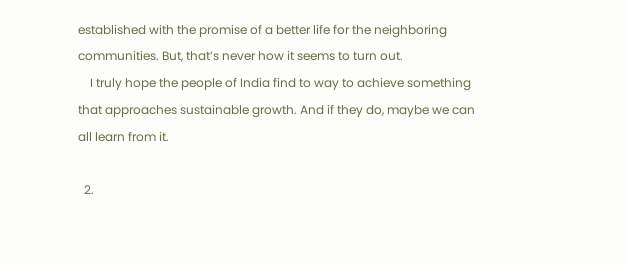established with the promise of a better life for the neighboring communities. But, that’s never how it seems to turn out.
    I truly hope the people of India find to way to achieve something that approaches sustainable growth. And if they do, maybe we can all learn from it.

  2.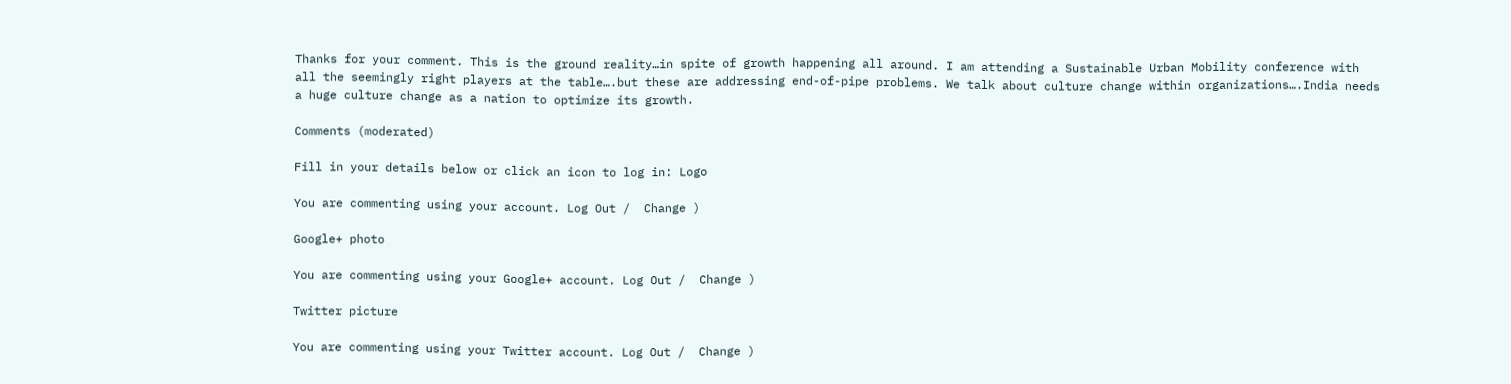Thanks for your comment. This is the ground reality…in spite of growth happening all around. I am attending a Sustainable Urban Mobility conference with all the seemingly right players at the table….but these are addressing end-of-pipe problems. We talk about culture change within organizations….India needs a huge culture change as a nation to optimize its growth.

Comments (moderated)

Fill in your details below or click an icon to log in: Logo

You are commenting using your account. Log Out /  Change )

Google+ photo

You are commenting using your Google+ account. Log Out /  Change )

Twitter picture

You are commenting using your Twitter account. Log Out /  Change )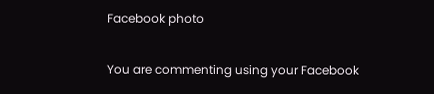Facebook photo

You are commenting using your Facebook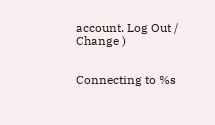account. Log Out /  Change )


Connecting to %s